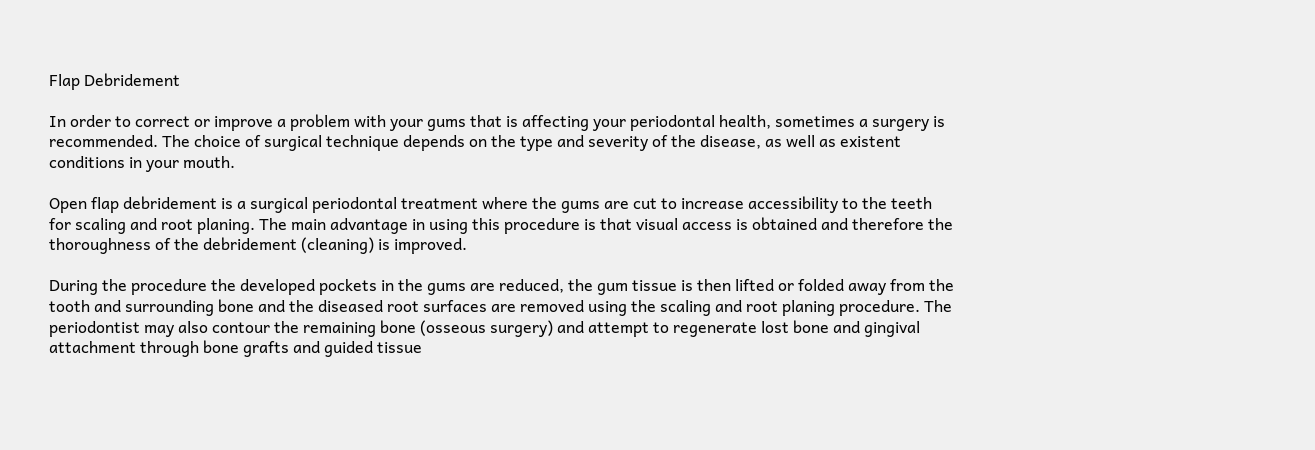Flap Debridement

In order to correct or improve a problem with your gums that is affecting your periodontal health, sometimes a surgery is recommended. The choice of surgical technique depends on the type and severity of the disease, as well as existent conditions in your mouth.

Open flap debridement is a surgical periodontal treatment where the gums are cut to increase accessibility to the teeth for scaling and root planing. The main advantage in using this procedure is that visual access is obtained and therefore the thoroughness of the debridement (cleaning) is improved.

During the procedure the developed pockets in the gums are reduced, the gum tissue is then lifted or folded away from the tooth and surrounding bone and the diseased root surfaces are removed using the scaling and root planing procedure. The periodontist may also contour the remaining bone (osseous surgery) and attempt to regenerate lost bone and gingival attachment through bone grafts and guided tissue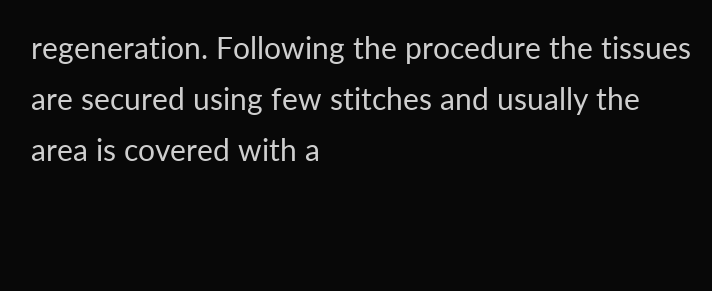regeneration. Following the procedure the tissues are secured using few stitches and usually the area is covered with a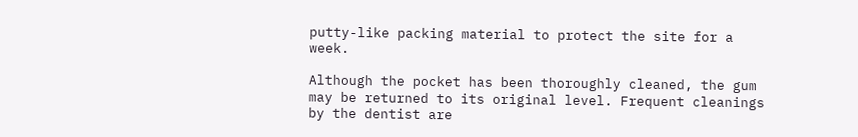putty-like packing material to protect the site for a week.

Although the pocket has been thoroughly cleaned, the gum may be returned to its original level. Frequent cleanings by the dentist are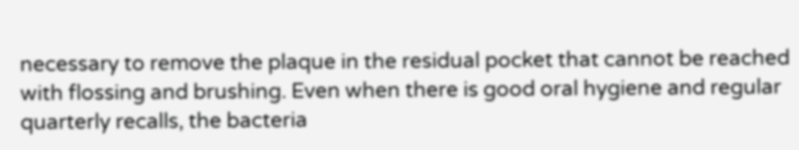necessary to remove the plaque in the residual pocket that cannot be reached with flossing and brushing. Even when there is good oral hygiene and regular quarterly recalls, the bacteria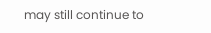may still continue to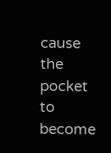cause the pocket to become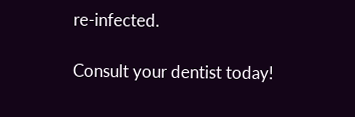re-infected.

Consult your dentist today!